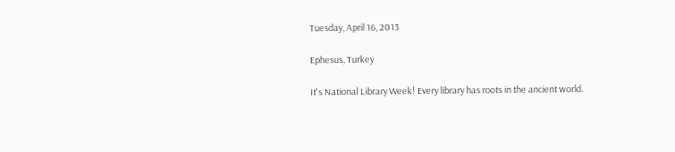Tuesday, April 16, 2013

Ephesus, Turkey

It's National Library Week! Every library has roots in the ancient world.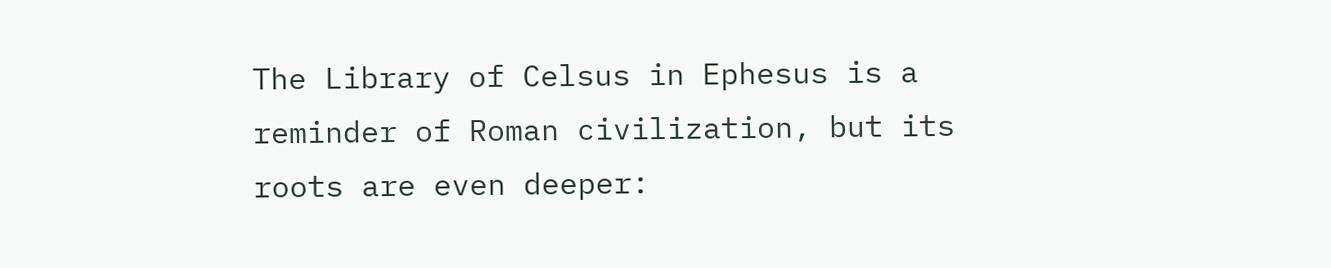The Library of Celsus in Ephesus is a reminder of Roman civilization, but its roots are even deeper: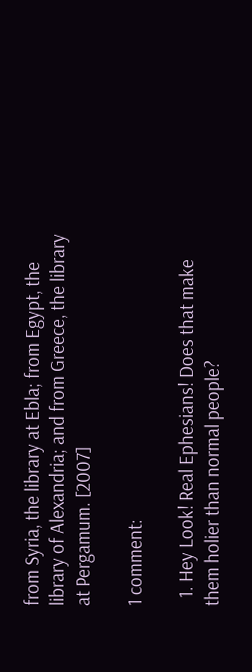from Syria, the library at Ebla; from Egypt, the library of Alexandria; and from Greece, the library at Pergamum. [2007]

1 comment:

  1. Hey Look! Real Ephesians! Does that make them holier than normal people?